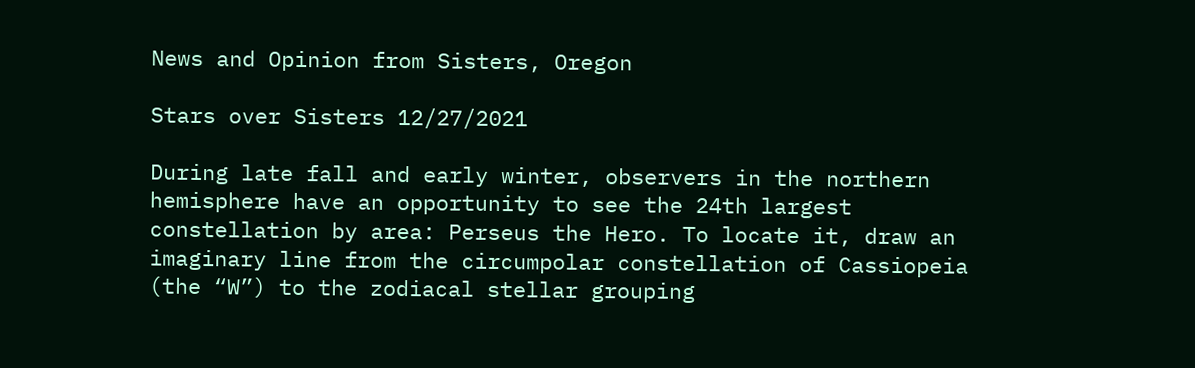News and Opinion from Sisters, Oregon

Stars over Sisters 12/27/2021

During late fall and early winter, observers in the northern hemisphere have an opportunity to see the 24th largest constellation by area: Perseus the Hero. To locate it, draw an imaginary line from the circumpolar constellation of Cassiopeia (the “W”) to the zodiacal stellar grouping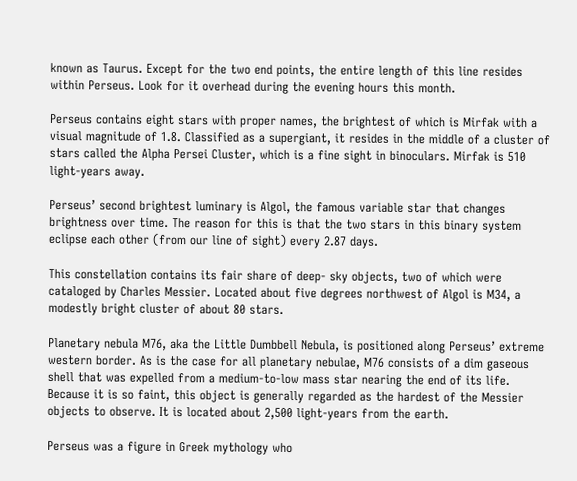known as Taurus. Except for the two end points, the entire length of this line resides within Perseus. Look for it overhead during the evening hours this month.

Perseus contains eight stars with proper names, the brightest of which is Mirfak with a visual magnitude of 1.8. Classified as a supergiant, it resides in the middle of a cluster of stars called the Alpha Persei Cluster, which is a fine sight in binoculars. Mirfak is 510 light-years away.

Perseus’ second brightest luminary is Algol, the famous variable star that changes brightness over time. The reason for this is that the two stars in this binary system eclipse each other (from our line of sight) every 2.87 days.

This constellation contains its fair share of deep- sky objects, two of which were cataloged by Charles Messier. Located about five degrees northwest of Algol is M34, a modestly bright cluster of about 80 stars.

Planetary nebula M76, aka the Little Dumbbell Nebula, is positioned along Perseus’ extreme western border. As is the case for all planetary nebulae, M76 consists of a dim gaseous shell that was expelled from a medium-to-low mass star nearing the end of its life. Because it is so faint, this object is generally regarded as the hardest of the Messier objects to observe. It is located about 2,500 light-years from the earth.

Perseus was a figure in Greek mythology who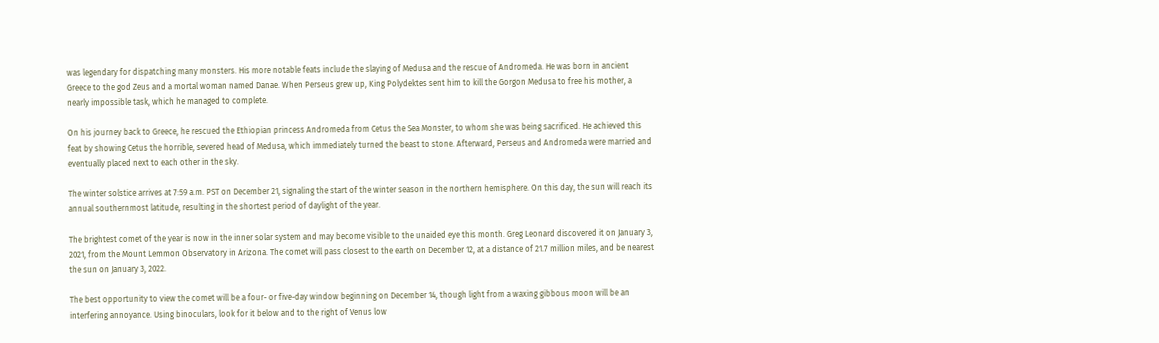was legendary for dispatching many monsters. His more notable feats include the slaying of Medusa and the rescue of Andromeda. He was born in ancient Greece to the god Zeus and a mortal woman named Danae. When Perseus grew up, King Polydektes sent him to kill the Gorgon Medusa to free his mother, a nearly impossible task, which he managed to complete.

On his journey back to Greece, he rescued the Ethiopian princess Andromeda from Cetus the Sea Monster, to whom she was being sacrificed. He achieved this feat by showing Cetus the horrible, severed head of Medusa, which immediately turned the beast to stone. Afterward, Perseus and Andromeda were married and eventually placed next to each other in the sky.

The winter solstice arrives at 7:59 a.m. PST on December 21, signaling the start of the winter season in the northern hemisphere. On this day, the sun will reach its annual southernmost latitude, resulting in the shortest period of daylight of the year.

The brightest comet of the year is now in the inner solar system and may become visible to the unaided eye this month. Greg Leonard discovered it on January 3, 2021, from the Mount Lemmon Observatory in Arizona. The comet will pass closest to the earth on December 12, at a distance of 21.7 million miles, and be nearest the sun on January 3, 2022.

The best opportunity to view the comet will be a four- or five-day window beginning on December 14, though light from a waxing gibbous moon will be an interfering annoyance. Using binoculars, look for it below and to the right of Venus low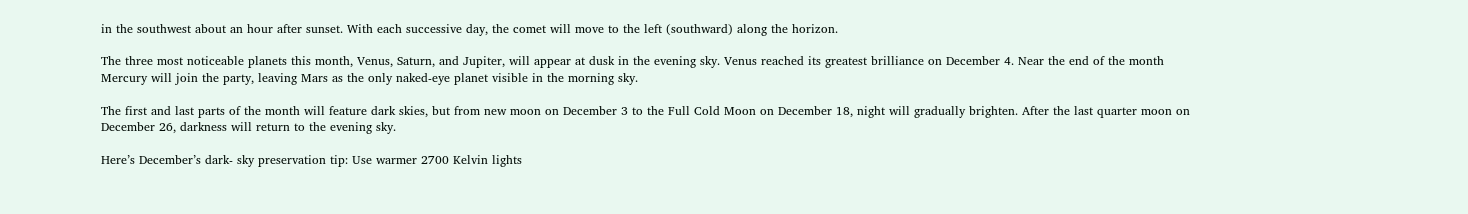in the southwest about an hour after sunset. With each successive day, the comet will move to the left (southward) along the horizon.

The three most noticeable planets this month, Venus, Saturn, and Jupiter, will appear at dusk in the evening sky. Venus reached its greatest brilliance on December 4. Near the end of the month Mercury will join the party, leaving Mars as the only naked-eye planet visible in the morning sky.

The first and last parts of the month will feature dark skies, but from new moon on December 3 to the Full Cold Moon on December 18, night will gradually brighten. After the last quarter moon on December 26, darkness will return to the evening sky.

Here’s December’s dark- sky preservation tip: Use warmer 2700 Kelvin lights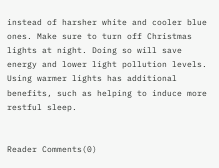instead of harsher white and cooler blue ones. Make sure to turn off Christmas lights at night. Doing so will save energy and lower light pollution levels. Using warmer lights has additional benefits, such as helping to induce more restful sleep.


Reader Comments(0)